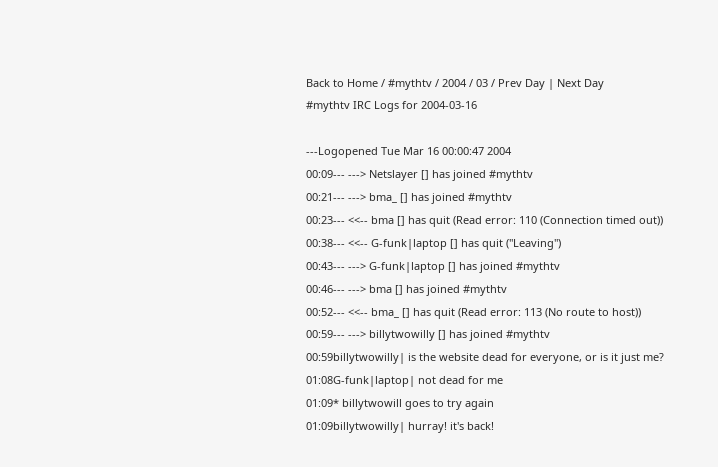Back to Home / #mythtv / 2004 / 03 / Prev Day | Next Day
#mythtv IRC Logs for 2004-03-16

---Logopened Tue Mar 16 00:00:47 2004
00:09--- ---> Netslayer [] has joined #mythtv
00:21--- ---> bma_ [] has joined #mythtv
00:23--- <<-- bma [] has quit (Read error: 110 (Connection timed out))
00:38--- <<-- G-funk|laptop [] has quit ("Leaving")
00:43--- ---> G-funk|laptop [] has joined #mythtv
00:46--- ---> bma [] has joined #mythtv
00:52--- <<-- bma_ [] has quit (Read error: 113 (No route to host))
00:59--- ---> billytwowilly [] has joined #mythtv
00:59billytwowilly| is the website dead for everyone, or is it just me?
01:08G-funk|laptop| not dead for me
01:09* billytwowill goes to try again
01:09billytwowilly| hurray! it's back!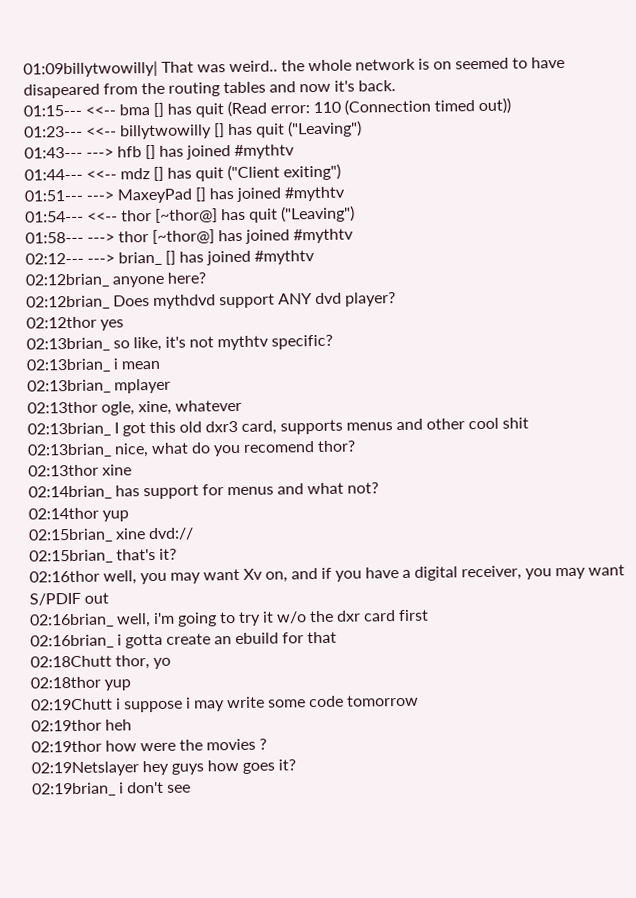01:09billytwowilly| That was weird.. the whole network is on seemed to have disapeared from the routing tables and now it's back.
01:15--- <<-- bma [] has quit (Read error: 110 (Connection timed out))
01:23--- <<-- billytwowilly [] has quit ("Leaving")
01:43--- ---> hfb [] has joined #mythtv
01:44--- <<-- mdz [] has quit ("Client exiting")
01:51--- ---> MaxeyPad [] has joined #mythtv
01:54--- <<-- thor [~thor@] has quit ("Leaving")
01:58--- ---> thor [~thor@] has joined #mythtv
02:12--- ---> brian_ [] has joined #mythtv
02:12brian_ anyone here?
02:12brian_ Does mythdvd support ANY dvd player?
02:12thor yes
02:13brian_ so like, it's not mythtv specific?
02:13brian_ i mean
02:13brian_ mplayer
02:13thor ogle, xine, whatever
02:13brian_ I got this old dxr3 card, supports menus and other cool shit
02:13brian_ nice, what do you recomend thor?
02:13thor xine
02:14brian_ has support for menus and what not?
02:14thor yup
02:15brian_ xine dvd://
02:15brian_ that's it?
02:16thor well, you may want Xv on, and if you have a digital receiver, you may want S/PDIF out
02:16brian_ well, i'm going to try it w/o the dxr card first
02:16brian_ i gotta create an ebuild for that
02:18Chutt thor, yo
02:18thor yup
02:19Chutt i suppose i may write some code tomorrow
02:19thor heh
02:19thor how were the movies ?
02:19Netslayer hey guys how goes it?
02:19brian_ i don't see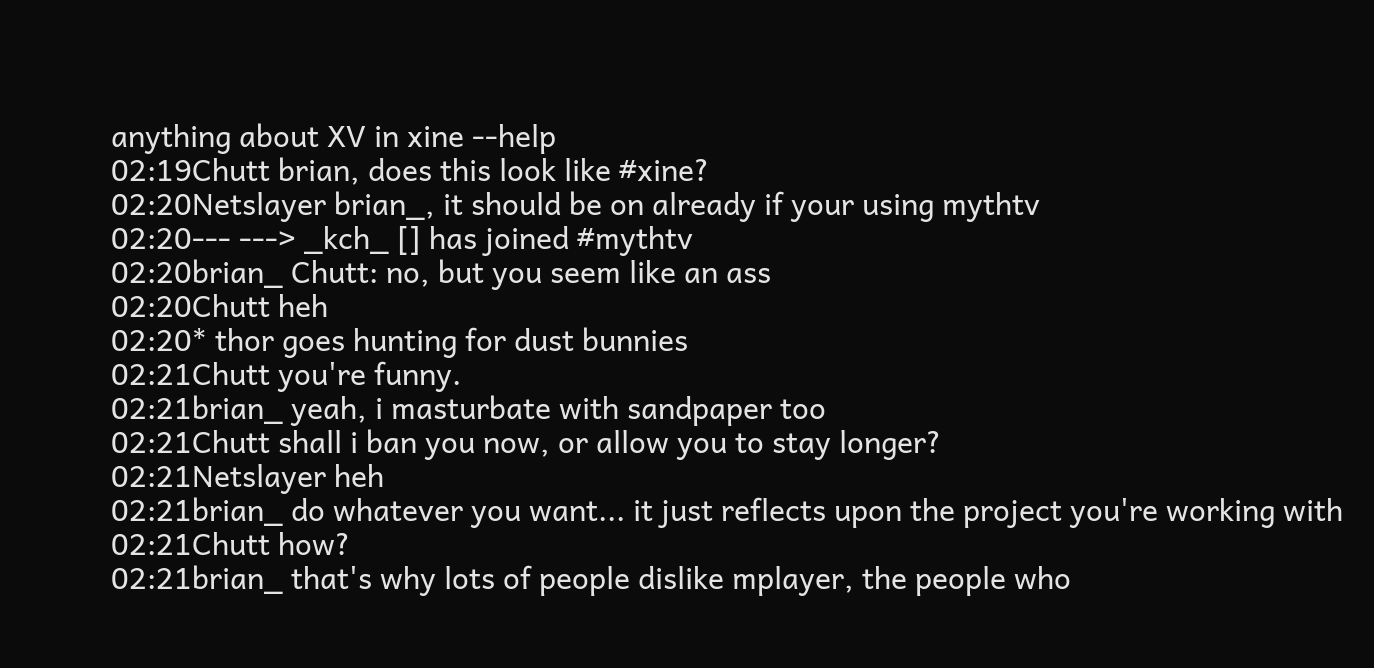anything about XV in xine --help
02:19Chutt brian, does this look like #xine?
02:20Netslayer brian_, it should be on already if your using mythtv
02:20--- ---> _kch_ [] has joined #mythtv
02:20brian_ Chutt: no, but you seem like an ass
02:20Chutt heh
02:20* thor goes hunting for dust bunnies
02:21Chutt you're funny.
02:21brian_ yeah, i masturbate with sandpaper too
02:21Chutt shall i ban you now, or allow you to stay longer?
02:21Netslayer heh
02:21brian_ do whatever you want... it just reflects upon the project you're working with
02:21Chutt how?
02:21brian_ that's why lots of people dislike mplayer, the people who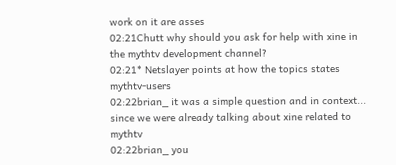work on it are asses
02:21Chutt why should you ask for help with xine in the mythtv development channel?
02:21* Netslayer points at how the topics states mythtv-users
02:22brian_ it was a simple question and in context... since we were already talking about xine related to mythtv
02:22brian_ you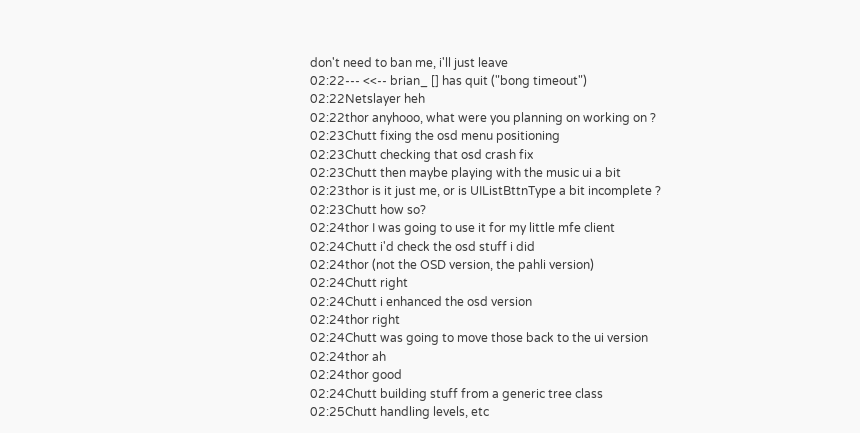don't need to ban me, i'll just leave
02:22--- <<-- brian_ [] has quit ("bong timeout")
02:22Netslayer heh
02:22thor anyhooo, what were you planning on working on ?
02:23Chutt fixing the osd menu positioning
02:23Chutt checking that osd crash fix
02:23Chutt then maybe playing with the music ui a bit
02:23thor is it just me, or is UIListBttnType a bit incomplete ?
02:23Chutt how so?
02:24thor I was going to use it for my little mfe client
02:24Chutt i'd check the osd stuff i did
02:24thor (not the OSD version, the pahli version)
02:24Chutt right
02:24Chutt i enhanced the osd version
02:24thor right
02:24Chutt was going to move those back to the ui version
02:24thor ah
02:24thor good
02:24Chutt building stuff from a generic tree class
02:25Chutt handling levels, etc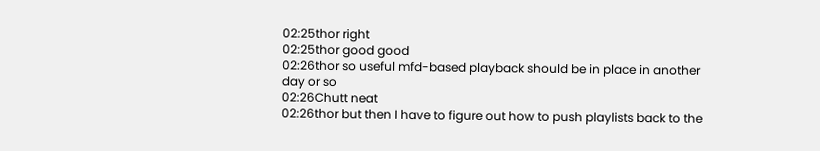02:25thor right
02:25thor good good
02:26thor so useful mfd-based playback should be in place in another day or so
02:26Chutt neat
02:26thor but then I have to figure out how to push playlists back to the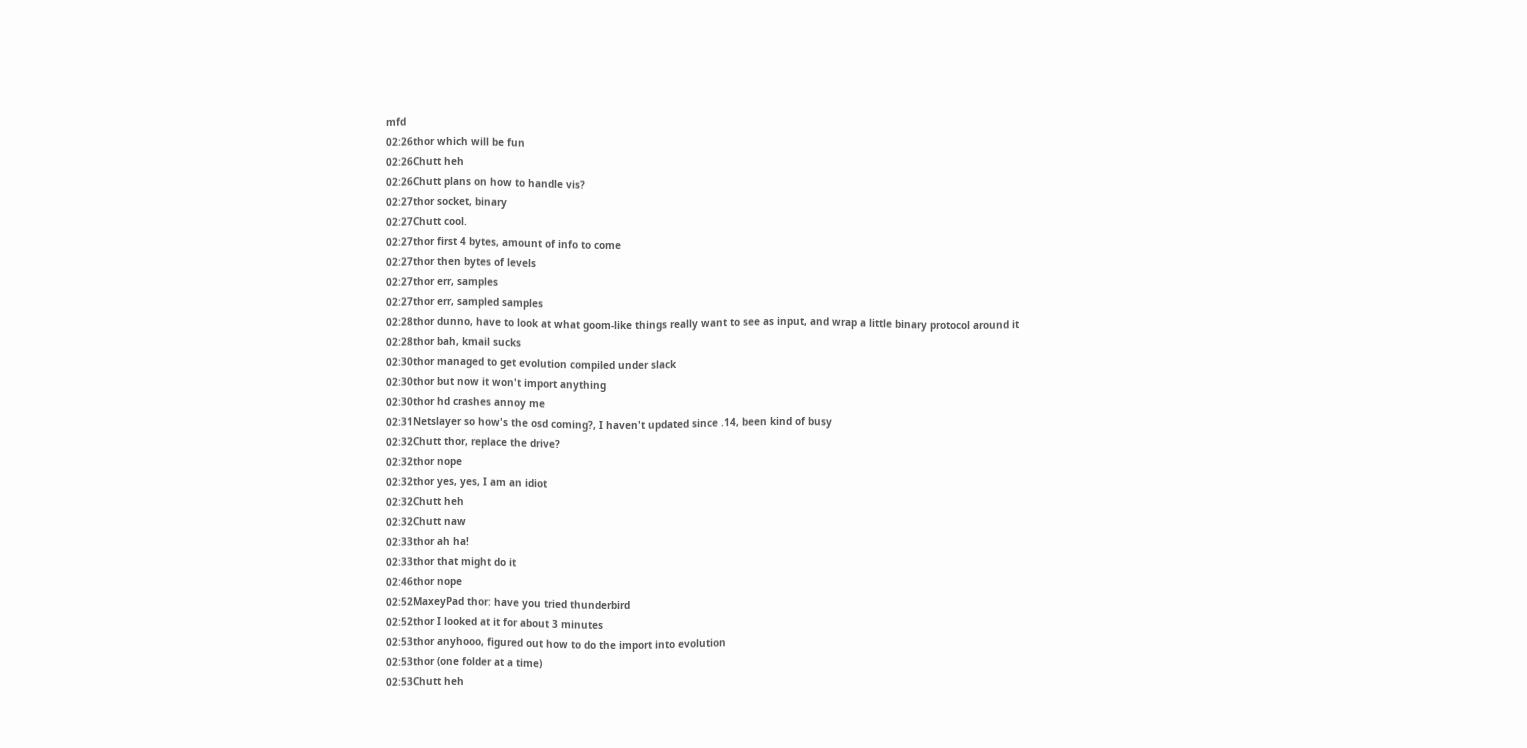mfd
02:26thor which will be fun
02:26Chutt heh
02:26Chutt plans on how to handle vis?
02:27thor socket, binary
02:27Chutt cool.
02:27thor first 4 bytes, amount of info to come
02:27thor then bytes of levels
02:27thor err, samples
02:27thor err, sampled samples
02:28thor dunno, have to look at what goom-like things really want to see as input, and wrap a little binary protocol around it
02:28thor bah, kmail sucks
02:30thor managed to get evolution compiled under slack
02:30thor but now it won't import anything
02:30thor hd crashes annoy me
02:31Netslayer so how's the osd coming?, I haven't updated since .14, been kind of busy
02:32Chutt thor, replace the drive?
02:32thor nope
02:32thor yes, yes, I am an idiot
02:32Chutt heh
02:32Chutt naw
02:33thor ah ha!
02:33thor that might do it
02:46thor nope
02:52MaxeyPad thor: have you tried thunderbird
02:52thor I looked at it for about 3 minutes
02:53thor anyhooo, figured out how to do the import into evolution
02:53thor (one folder at a time)
02:53Chutt heh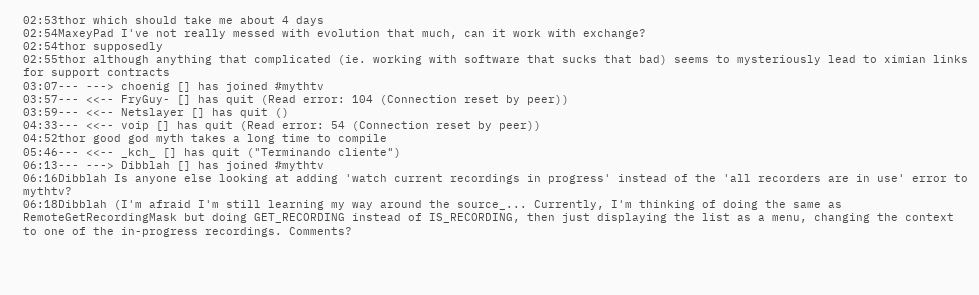02:53thor which should take me about 4 days
02:54MaxeyPad I've not really messed with evolution that much, can it work with exchange?
02:54thor supposedly
02:55thor although anything that complicated (ie. working with software that sucks that bad) seems to mysteriously lead to ximian links for support contracts
03:07--- ---> choenig [] has joined #mythtv
03:57--- <<-- FryGuy- [] has quit (Read error: 104 (Connection reset by peer))
03:59--- <<-- Netslayer [] has quit ()
04:33--- <<-- voip [] has quit (Read error: 54 (Connection reset by peer))
04:52thor good god myth takes a long time to compile
05:46--- <<-- _kch_ [] has quit ("Terminando cliente")
06:13--- ---> Dibblah [] has joined #mythtv
06:16Dibblah Is anyone else looking at adding 'watch current recordings in progress' instead of the 'all recorders are in use' error to mythtv?
06:18Dibblah (I'm afraid I'm still learning my way around the source_... Currently, I'm thinking of doing the same as RemoteGetRecordingMask but doing GET_RECORDING instead of IS_RECORDING, then just displaying the list as a menu, changing the context to one of the in-progress recordings. Comments?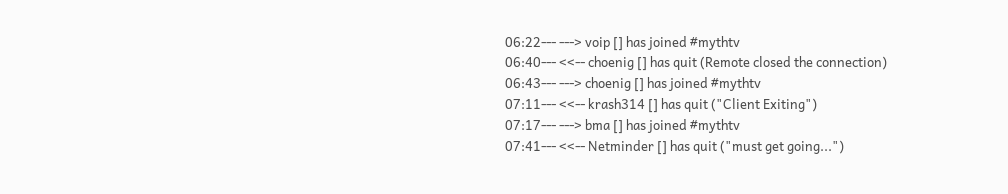06:22--- ---> voip [] has joined #mythtv
06:40--- <<-- choenig [] has quit (Remote closed the connection)
06:43--- ---> choenig [] has joined #mythtv
07:11--- <<-- krash314 [] has quit ("Client Exiting")
07:17--- ---> bma [] has joined #mythtv
07:41--- <<-- Netminder [] has quit ("must get going...")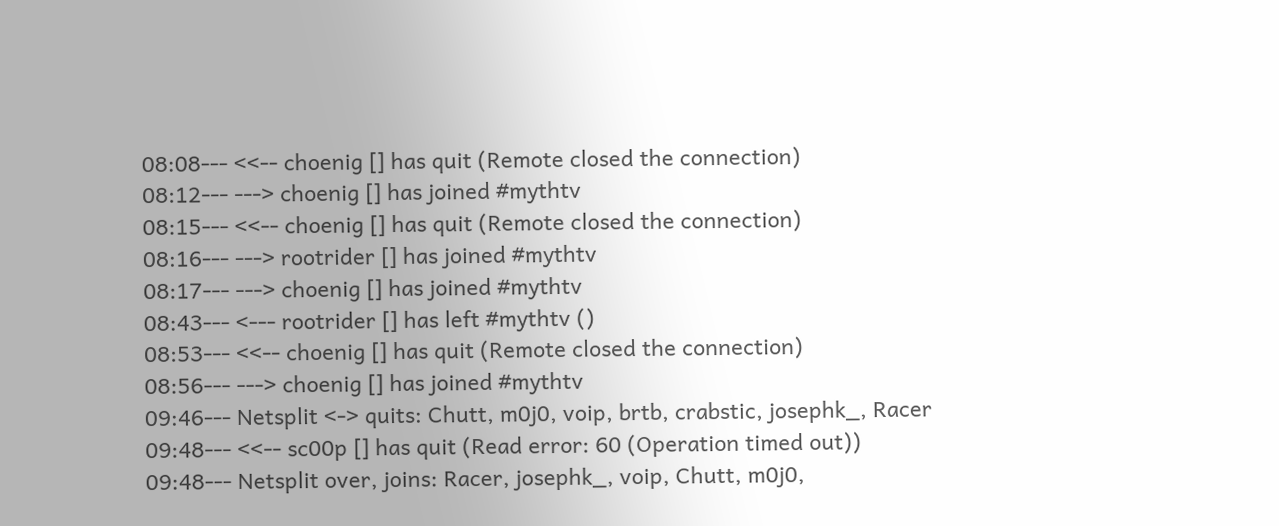08:08--- <<-- choenig [] has quit (Remote closed the connection)
08:12--- ---> choenig [] has joined #mythtv
08:15--- <<-- choenig [] has quit (Remote closed the connection)
08:16--- ---> rootrider [] has joined #mythtv
08:17--- ---> choenig [] has joined #mythtv
08:43--- <--- rootrider [] has left #mythtv ()
08:53--- <<-- choenig [] has quit (Remote closed the connection)
08:56--- ---> choenig [] has joined #mythtv
09:46--- Netsplit <-> quits: Chutt, m0j0, voip, brtb, crabstic, josephk_, Racer
09:48--- <<-- sc00p [] has quit (Read error: 60 (Operation timed out))
09:48--- Netsplit over, joins: Racer, josephk_, voip, Chutt, m0j0,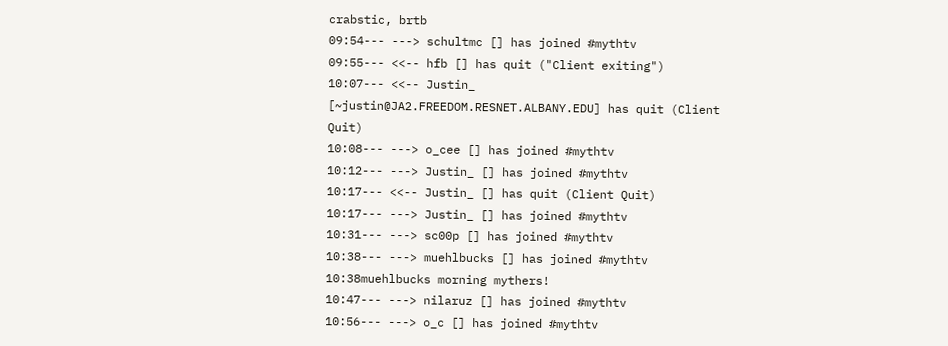crabstic, brtb
09:54--- ---> schultmc [] has joined #mythtv
09:55--- <<-- hfb [] has quit ("Client exiting")
10:07--- <<-- Justin_ [~justin@JA2.FREEDOM.RESNET.ALBANY.EDU] has quit (Client Quit)
10:08--- ---> o_cee [] has joined #mythtv
10:12--- ---> Justin_ [] has joined #mythtv
10:17--- <<-- Justin_ [] has quit (Client Quit)
10:17--- ---> Justin_ [] has joined #mythtv
10:31--- ---> sc00p [] has joined #mythtv
10:38--- ---> muehlbucks [] has joined #mythtv
10:38muehlbucks morning mythers!
10:47--- ---> nilaruz [] has joined #mythtv
10:56--- ---> o_c [] has joined #mythtv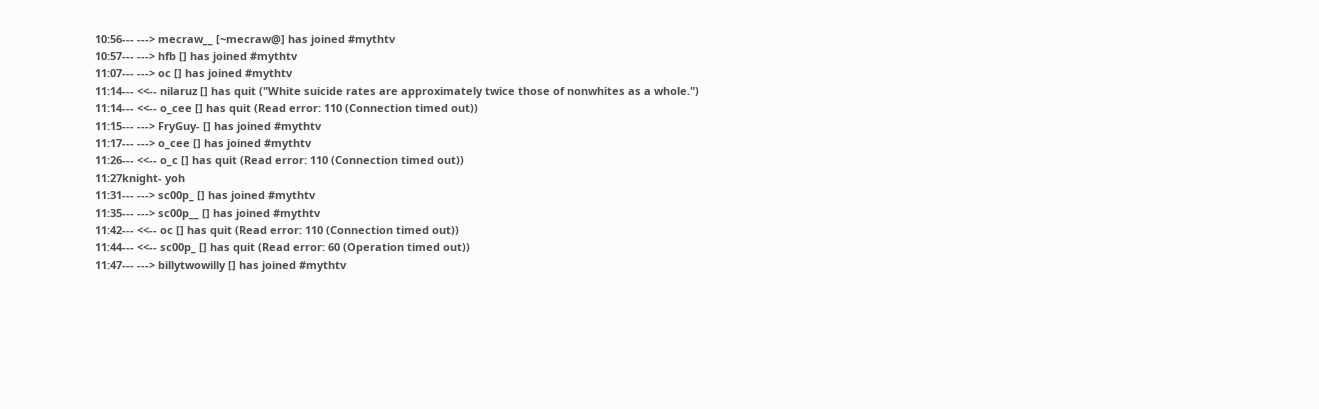10:56--- ---> mecraw__ [~mecraw@] has joined #mythtv
10:57--- ---> hfb [] has joined #mythtv
11:07--- ---> oc [] has joined #mythtv
11:14--- <<-- nilaruz [] has quit ("White suicide rates are approximately twice those of nonwhites as a whole.")
11:14--- <<-- o_cee [] has quit (Read error: 110 (Connection timed out))
11:15--- ---> FryGuy- [] has joined #mythtv
11:17--- ---> o_cee [] has joined #mythtv
11:26--- <<-- o_c [] has quit (Read error: 110 (Connection timed out))
11:27knight- yoh
11:31--- ---> sc00p_ [] has joined #mythtv
11:35--- ---> sc00p__ [] has joined #mythtv
11:42--- <<-- oc [] has quit (Read error: 110 (Connection timed out))
11:44--- <<-- sc00p_ [] has quit (Read error: 60 (Operation timed out))
11:47--- ---> billytwowilly [] has joined #mythtv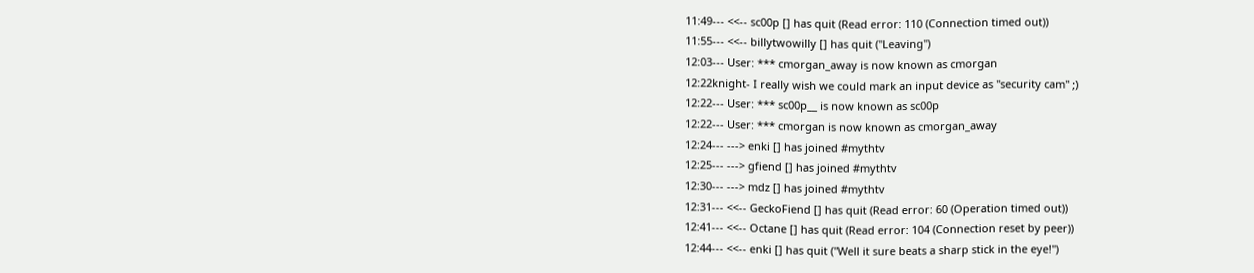11:49--- <<-- sc00p [] has quit (Read error: 110 (Connection timed out))
11:55--- <<-- billytwowilly [] has quit ("Leaving")
12:03--- User: *** cmorgan_away is now known as cmorgan
12:22knight- I really wish we could mark an input device as "security cam" ;)
12:22--- User: *** sc00p__ is now known as sc00p
12:22--- User: *** cmorgan is now known as cmorgan_away
12:24--- ---> enki [] has joined #mythtv
12:25--- ---> gfiend [] has joined #mythtv
12:30--- ---> mdz [] has joined #mythtv
12:31--- <<-- GeckoFiend [] has quit (Read error: 60 (Operation timed out))
12:41--- <<-- Octane [] has quit (Read error: 104 (Connection reset by peer))
12:44--- <<-- enki [] has quit ("Well it sure beats a sharp stick in the eye!")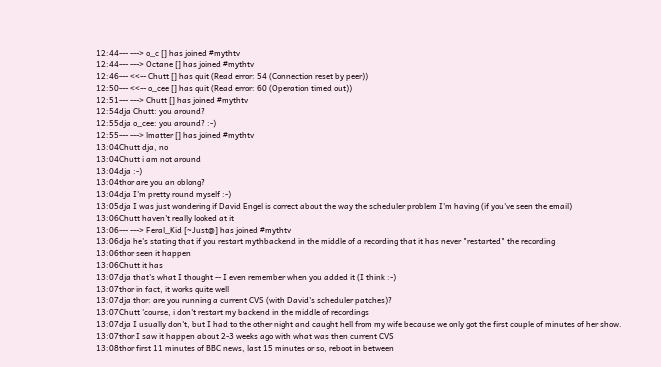12:44--- ---> o_c [] has joined #mythtv
12:44--- ---> Octane [] has joined #mythtv
12:46--- <<-- Chutt [] has quit (Read error: 54 (Connection reset by peer))
12:50--- <<-- o_cee [] has quit (Read error: 60 (Operation timed out))
12:51--- ---> Chutt [] has joined #mythtv
12:54dja Chutt: you around?
12:55dja o_cee: you around? :-)
12:55--- ---> lmatter [] has joined #mythtv
13:04Chutt dja, no
13:04Chutt i am not around
13:04dja :-)
13:04thor are you an oblong?
13:04dja I'm pretty round myself :-)
13:05dja I was just wondering if David Engel is correct about the way the scheduler problem I'm having (if you've seen the email)
13:06Chutt haven't really looked at it
13:06--- ---> Feral_Kid [~Just@] has joined #mythtv
13:06dja he's stating that if you restart mythbackend in the middle of a recording that it has never "restarted" the recording
13:06thor seen it happen
13:06Chutt it has
13:07dja that's what I thought -- I even remember when you added it (I think :-)
13:07thor in fact, it works quite well
13:07dja thor: are you running a current CVS (with David's scheduler patches)?
13:07Chutt 'course, i don't restart my backend in the middle of recordings
13:07dja I usually don't, but I had to the other night and caught hell from my wife because we only got the first couple of minutes of her show.
13:07thor I saw it happen about 2-3 weeks ago with what was then current CVS
13:08thor first 11 minutes of BBC news, last 15 minutes or so, reboot in between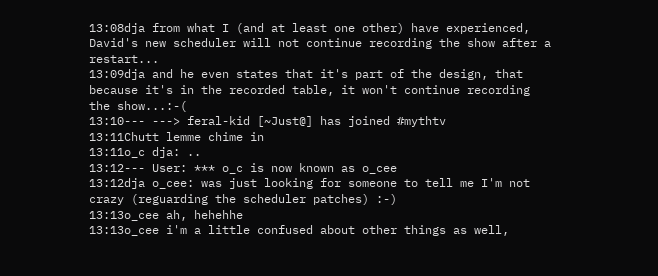13:08dja from what I (and at least one other) have experienced, David's new scheduler will not continue recording the show after a restart...
13:09dja and he even states that it's part of the design, that because it's in the recorded table, it won't continue recording the show...:-(
13:10--- ---> feral-kid [~Just@] has joined #mythtv
13:11Chutt lemme chime in
13:11o_c dja: ..
13:12--- User: *** o_c is now known as o_cee
13:12dja o_cee: was just looking for someone to tell me I'm not crazy (reguarding the scheduler patches) :-)
13:13o_cee ah, hehehhe
13:13o_cee i'm a little confused about other things as well,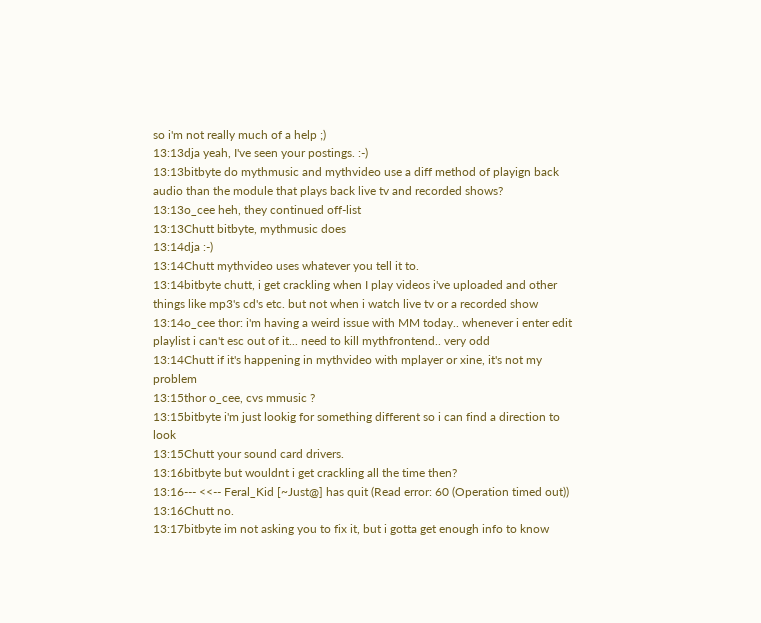so i'm not really much of a help ;)
13:13dja yeah, I've seen your postings. :-)
13:13bitbyte do mythmusic and mythvideo use a diff method of playign back audio than the module that plays back live tv and recorded shows?
13:13o_cee heh, they continued off-list
13:13Chutt bitbyte, mythmusic does
13:14dja :-)
13:14Chutt mythvideo uses whatever you tell it to.
13:14bitbyte chutt, i get crackling when I play videos i've uploaded and other things like mp3's cd's etc. but not when i watch live tv or a recorded show
13:14o_cee thor: i'm having a weird issue with MM today.. whenever i enter edit playlist i can't esc out of it... need to kill mythfrontend.. very odd
13:14Chutt if it's happening in mythvideo with mplayer or xine, it's not my problem
13:15thor o_cee, cvs mmusic ?
13:15bitbyte i'm just lookig for something different so i can find a direction to look
13:15Chutt your sound card drivers.
13:16bitbyte but wouldnt i get crackling all the time then?
13:16--- <<-- Feral_Kid [~Just@] has quit (Read error: 60 (Operation timed out))
13:16Chutt no.
13:17bitbyte im not asking you to fix it, but i gotta get enough info to know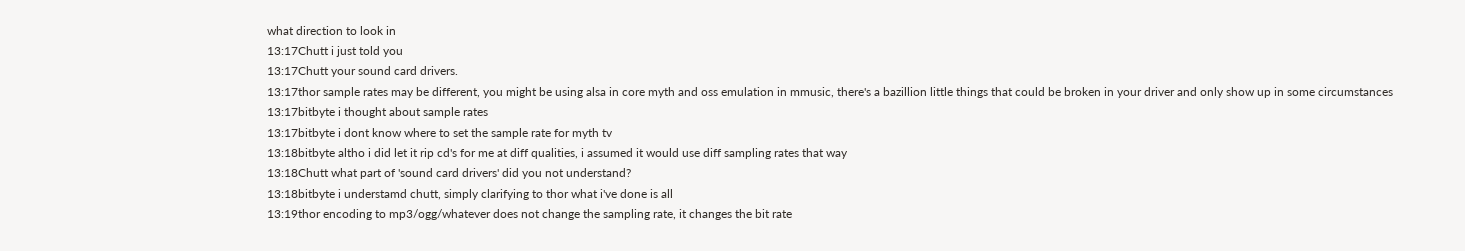what direction to look in
13:17Chutt i just told you
13:17Chutt your sound card drivers.
13:17thor sample rates may be different, you might be using alsa in core myth and oss emulation in mmusic, there's a bazillion little things that could be broken in your driver and only show up in some circumstances
13:17bitbyte i thought about sample rates
13:17bitbyte i dont know where to set the sample rate for myth tv
13:18bitbyte altho i did let it rip cd's for me at diff qualities, i assumed it would use diff sampling rates that way
13:18Chutt what part of 'sound card drivers' did you not understand?
13:18bitbyte i understamd chutt, simply clarifying to thor what i've done is all
13:19thor encoding to mp3/ogg/whatever does not change the sampling rate, it changes the bit rate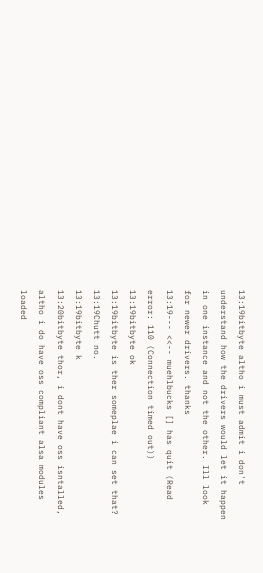13:19bitbyte altho i must admit i don't understand how the drivers would let it happen in one instance and not the other. Ill look for newer drivers. thanks
13:19--- <<-- muehlbucks [] has quit (Read error: 110 (Connection timed out))
13:19bitbyte ok
13:19bitbyte is ther someplae i can set that?
13:19Chutt no.
13:19bitbyte k
13:20bitbyte thor, i dont have oss isntalled, altho i do have oss compliant alsa modules loaded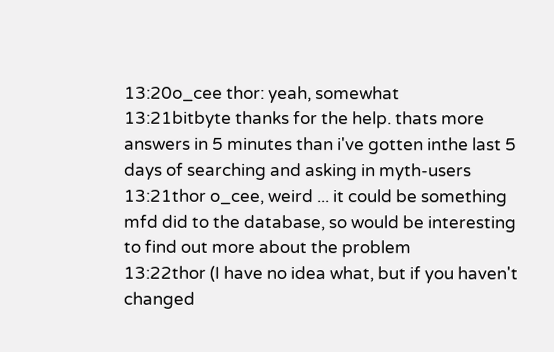13:20o_cee thor: yeah, somewhat
13:21bitbyte thanks for the help. thats more answers in 5 minutes than i've gotten inthe last 5 days of searching and asking in myth-users
13:21thor o_cee, weird ... it could be something mfd did to the database, so would be interesting to find out more about the problem
13:22thor (I have no idea what, but if you haven't changed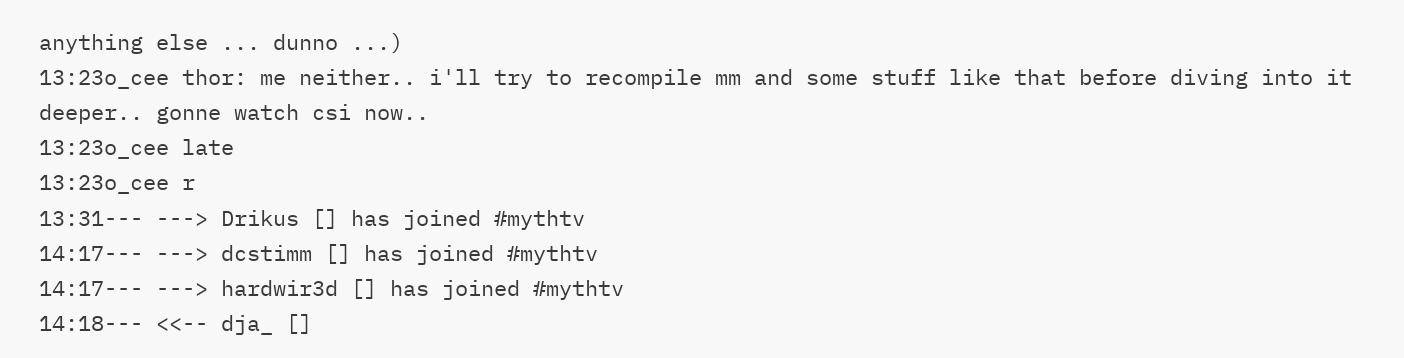anything else ... dunno ...)
13:23o_cee thor: me neither.. i'll try to recompile mm and some stuff like that before diving into it deeper.. gonne watch csi now..
13:23o_cee late
13:23o_cee r
13:31--- ---> Drikus [] has joined #mythtv
14:17--- ---> dcstimm [] has joined #mythtv
14:17--- ---> hardwir3d [] has joined #mythtv
14:18--- <<-- dja_ []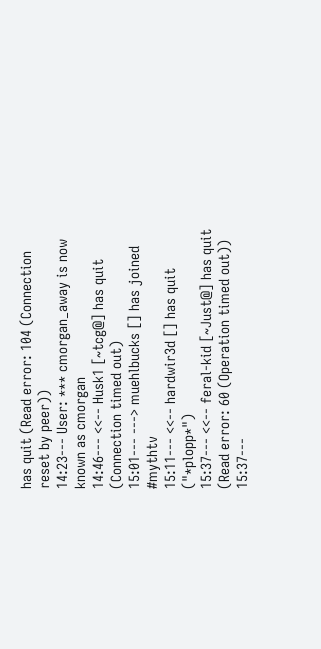has quit (Read error: 104 (Connection reset by peer))
14:23--- User: *** cmorgan_away is now known as cmorgan
14:46--- <<-- Husk1 [~tcg@] has quit (Connection timed out)
15:01--- ---> muehlbucks [] has joined #mythtv
15:11--- <<-- hardwir3d [] has quit ("*plopp*")
15:37--- <<-- feral-kid [~Just@] has quit (Read error: 60 (Operation timed out))
15:37---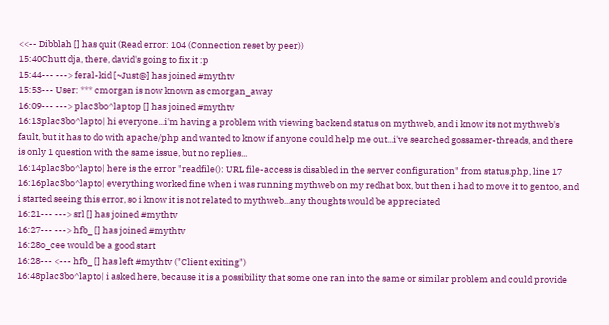<<-- Dibblah [] has quit (Read error: 104 (Connection reset by peer))
15:40Chutt dja, there, david's going to fix it :p
15:44--- ---> feral-kid [~Just@] has joined #mythtv
15:53--- User: *** cmorgan is now known as cmorgan_away
16:09--- ---> plac3bo^laptop [] has joined #mythtv
16:13plac3bo^lapto| hi everyone...i'm having a problem with viewing backend status on mythweb, and i know its not mythweb's fault, but it has to do with apache/php and wanted to know if anyone could help me out...i've searched gossamer-threads, and there is only 1 question with the same issue, but no replies...
16:14plac3bo^lapto| here is the error "readfile(): URL file-access is disabled in the server configuration" from status.php, line 17
16:16plac3bo^lapto| everything worked fine when i was running mythweb on my redhat box, but then i had to move it to gentoo, and i started seeing this error, so i know it is not related to mythweb...any thoughts would be appreciated
16:21--- ---> srl [] has joined #mythtv
16:27--- ---> hfb_ [] has joined #mythtv
16:28o_cee would be a good start
16:28--- <--- hfb_ [] has left #mythtv ("Client exiting")
16:48plac3bo^lapto| i asked here, because it is a possibility that some one ran into the same or similar problem and could provide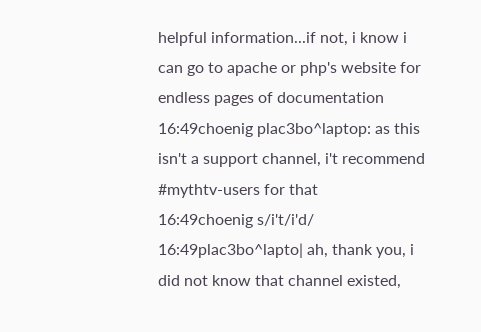helpful information...if not, i know i can go to apache or php's website for endless pages of documentation
16:49choenig plac3bo^laptop: as this isn't a support channel, i't recommend #mythtv-users for that
16:49choenig s/i't/i'd/
16:49plac3bo^lapto| ah, thank you, i did not know that channel existed,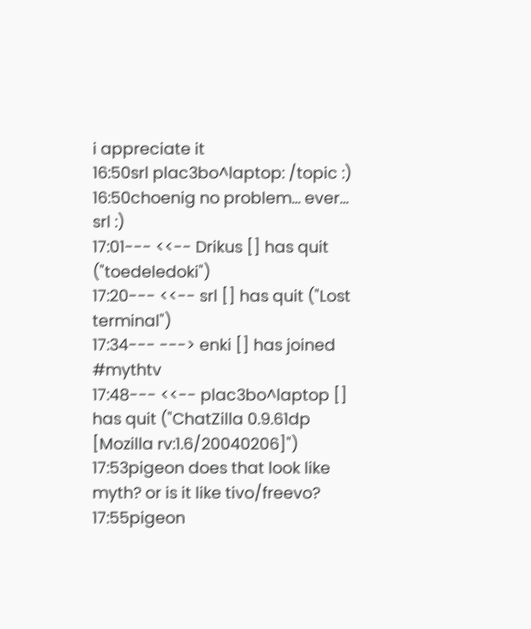i appreciate it
16:50srl plac3bo^laptop: /topic :)
16:50choenig no problem... ever... srl :)
17:01--- <<-- Drikus [] has quit ("toedeledoki")
17:20--- <<-- srl [] has quit ("Lost terminal")
17:34--- ---> enki [] has joined #mythtv
17:48--- <<-- plac3bo^laptop [] has quit ("ChatZilla 0.9.61dp [Mozilla rv:1.6/20040206]")
17:53pigeon does that look like myth? or is it like tivo/freevo?
17:55pigeon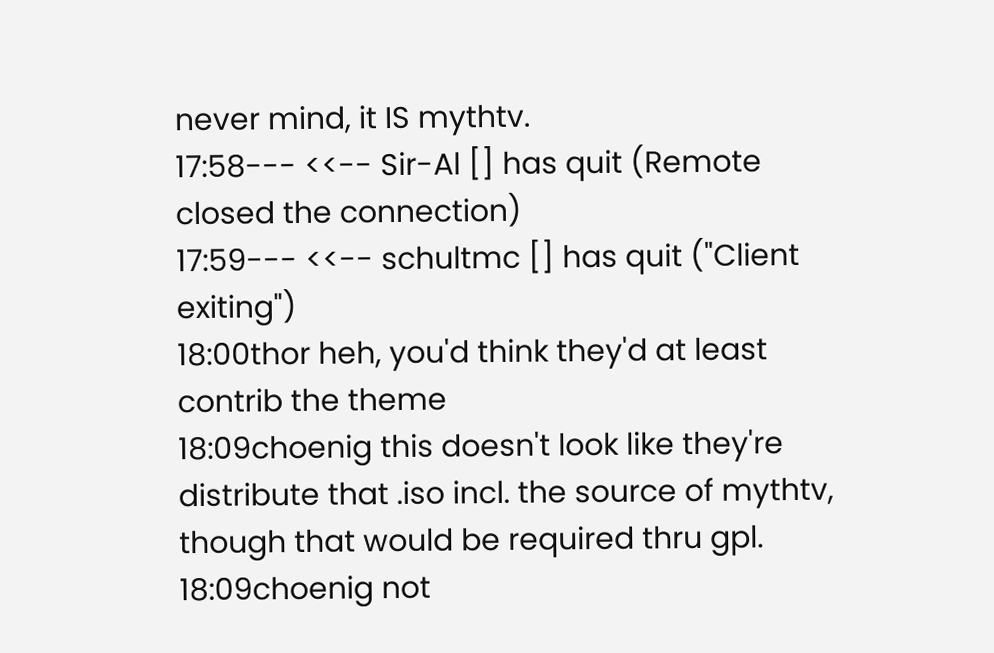never mind, it IS mythtv.
17:58--- <<-- Sir-Al [] has quit (Remote closed the connection)
17:59--- <<-- schultmc [] has quit ("Client exiting")
18:00thor heh, you'd think they'd at least contrib the theme
18:09choenig this doesn't look like they're distribute that .iso incl. the source of mythtv, though that would be required thru gpl.
18:09choenig not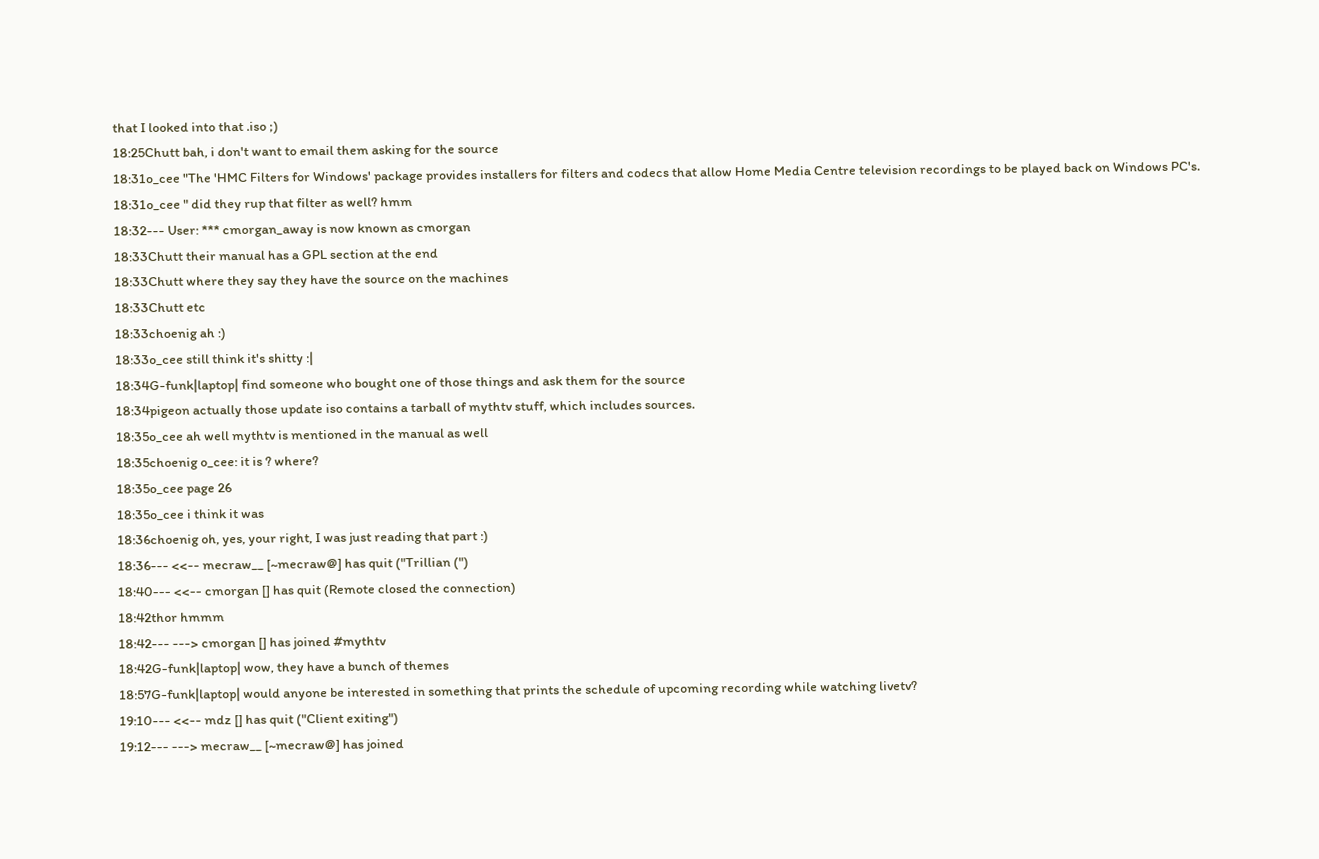that I looked into that .iso ;)
18:25Chutt bah, i don't want to email them asking for the source
18:31o_cee "The 'HMC Filters for Windows' package provides installers for filters and codecs that allow Home Media Centre television recordings to be played back on Windows PC's.
18:31o_cee " did they rup that filter as well? hmm
18:32--- User: *** cmorgan_away is now known as cmorgan
18:33Chutt their manual has a GPL section at the end
18:33Chutt where they say they have the source on the machines
18:33Chutt etc
18:33choenig ah :)
18:33o_cee still think it's shitty :|
18:34G-funk|laptop| find someone who bought one of those things and ask them for the source
18:34pigeon actually those update iso contains a tarball of mythtv stuff, which includes sources.
18:35o_cee ah well mythtv is mentioned in the manual as well
18:35choenig o_cee: it is ? where?
18:35o_cee page 26
18:35o_cee i think it was
18:36choenig oh, yes, your right, I was just reading that part :)
18:36--- <<-- mecraw__ [~mecraw@] has quit ("Trillian (")
18:40--- <<-- cmorgan [] has quit (Remote closed the connection)
18:42thor hmmm
18:42--- ---> cmorgan [] has joined #mythtv
18:42G-funk|laptop| wow, they have a bunch of themes
18:57G-funk|laptop| would anyone be interested in something that prints the schedule of upcoming recording while watching livetv?
19:10--- <<-- mdz [] has quit ("Client exiting")
19:12--- ---> mecraw__ [~mecraw@] has joined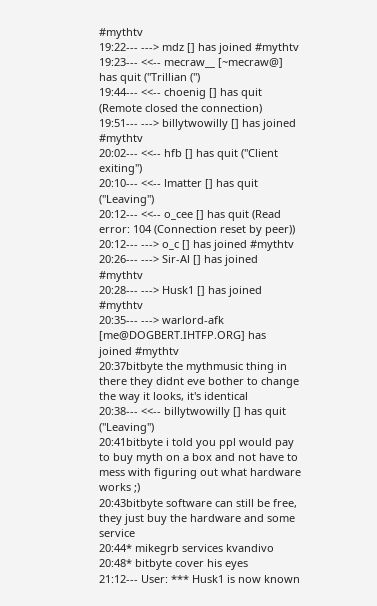#mythtv
19:22--- ---> mdz [] has joined #mythtv
19:23--- <<-- mecraw__ [~mecraw@] has quit ("Trillian (")
19:44--- <<-- choenig [] has quit (Remote closed the connection)
19:51--- ---> billytwowilly [] has joined #mythtv
20:02--- <<-- hfb [] has quit ("Client exiting")
20:10--- <<-- lmatter [] has quit ("Leaving")
20:12--- <<-- o_cee [] has quit (Read error: 104 (Connection reset by peer))
20:12--- ---> o_c [] has joined #mythtv
20:26--- ---> Sir-Al [] has joined #mythtv
20:28--- ---> Husk1 [] has joined #mythtv
20:35--- ---> warlord-afk [me@DOGBERT.IHTFP.ORG] has joined #mythtv
20:37bitbyte the mythmusic thing in there they didnt eve bother to change the way it looks, it's identical
20:38--- <<-- billytwowilly [] has quit ("Leaving")
20:41bitbyte i told you ppl would pay to buy myth on a box and not have to mess with figuring out what hardware works ;)
20:43bitbyte software can still be free, they just buy the hardware and some service
20:44* mikegrb services kvandivo
20:48* bitbyte cover his eyes
21:12--- User: *** Husk1 is now known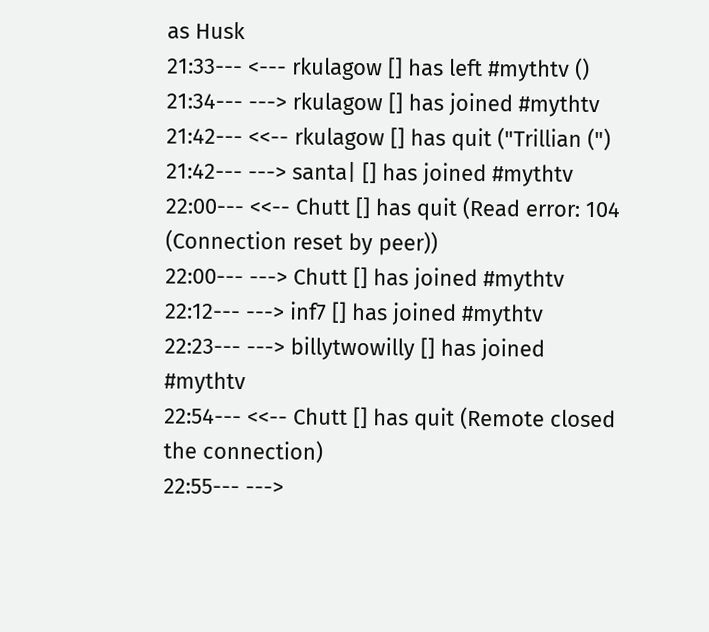as Husk
21:33--- <--- rkulagow [] has left #mythtv ()
21:34--- ---> rkulagow [] has joined #mythtv
21:42--- <<-- rkulagow [] has quit ("Trillian (")
21:42--- ---> santa| [] has joined #mythtv
22:00--- <<-- Chutt [] has quit (Read error: 104 (Connection reset by peer))
22:00--- ---> Chutt [] has joined #mythtv
22:12--- ---> inf7 [] has joined #mythtv
22:23--- ---> billytwowilly [] has joined #mythtv
22:54--- <<-- Chutt [] has quit (Remote closed the connection)
22:55--- --->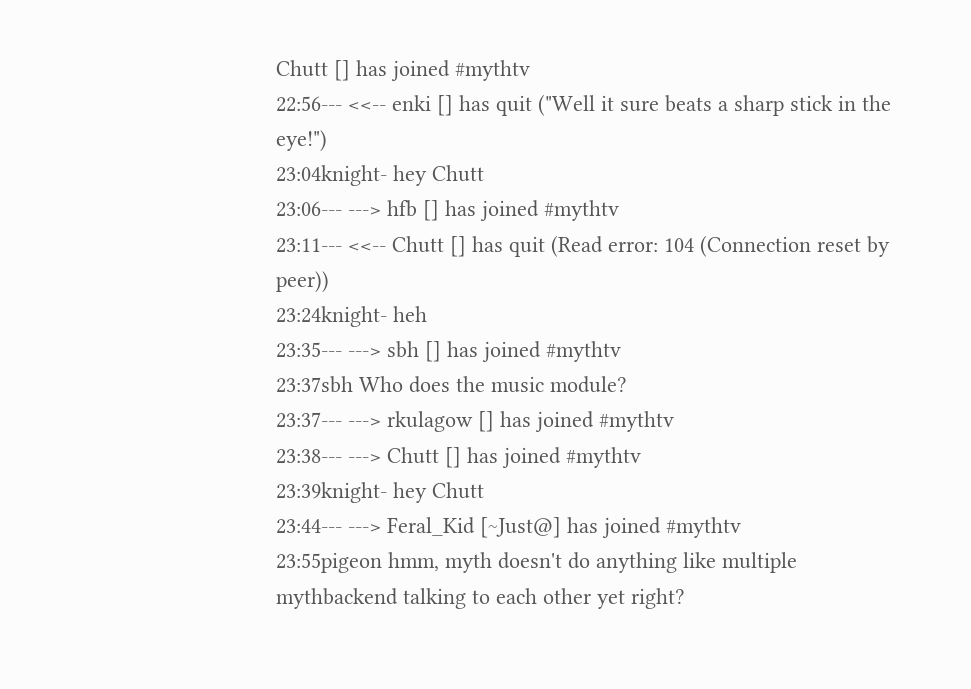Chutt [] has joined #mythtv
22:56--- <<-- enki [] has quit ("Well it sure beats a sharp stick in the eye!")
23:04knight- hey Chutt
23:06--- ---> hfb [] has joined #mythtv
23:11--- <<-- Chutt [] has quit (Read error: 104 (Connection reset by peer))
23:24knight- heh
23:35--- ---> sbh [] has joined #mythtv
23:37sbh Who does the music module?
23:37--- ---> rkulagow [] has joined #mythtv
23:38--- ---> Chutt [] has joined #mythtv
23:39knight- hey Chutt
23:44--- ---> Feral_Kid [~Just@] has joined #mythtv
23:55pigeon hmm, myth doesn't do anything like multiple mythbackend talking to each other yet right?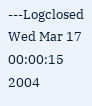---Logclosed Wed Mar 17 00:00:15 2004